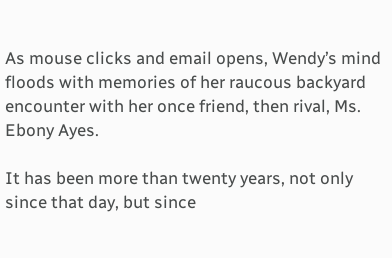As mouse clicks and email opens, Wendy’s mind floods with memories of her raucous backyard encounter with her once friend, then rival, Ms. Ebony Ayes.

It has been more than twenty years, not only since that day, but since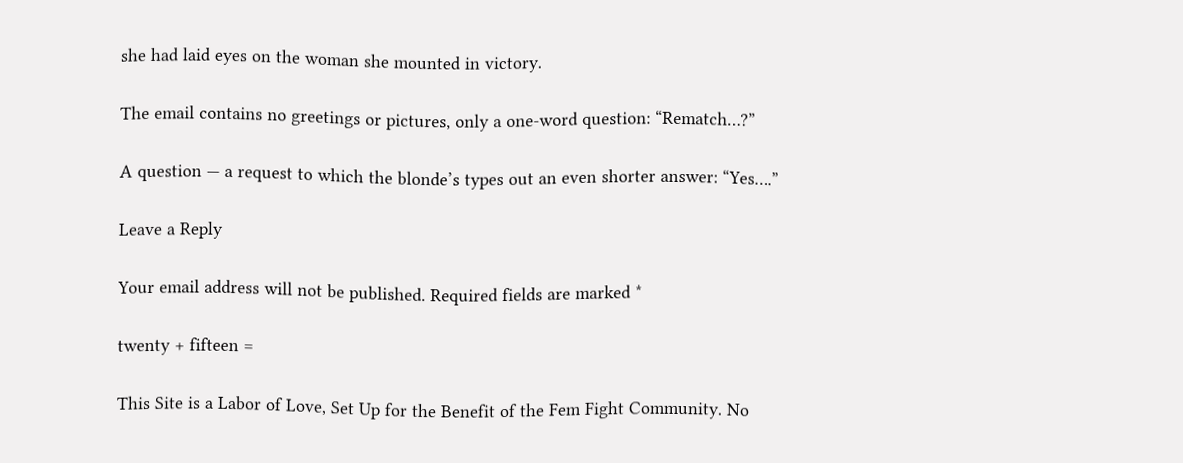she had laid eyes on the woman she mounted in victory.

The email contains no greetings or pictures, only a one-word question: “Rematch…?”

A question — a request to which the blonde’s types out an even shorter answer: “Yes….”

Leave a Reply

Your email address will not be published. Required fields are marked *

twenty + fifteen =

This Site is a Labor of Love, Set Up for the Benefit of the Fem Fight Community. No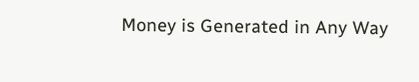Money is Generated in Any Way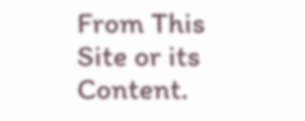From This Site or its Content.